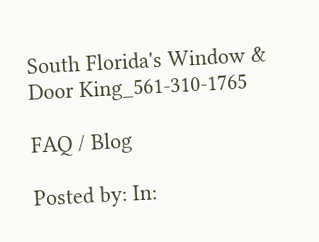South Florida's Window & Door King_561-310-1765

FAQ / Blog

Posted by: In: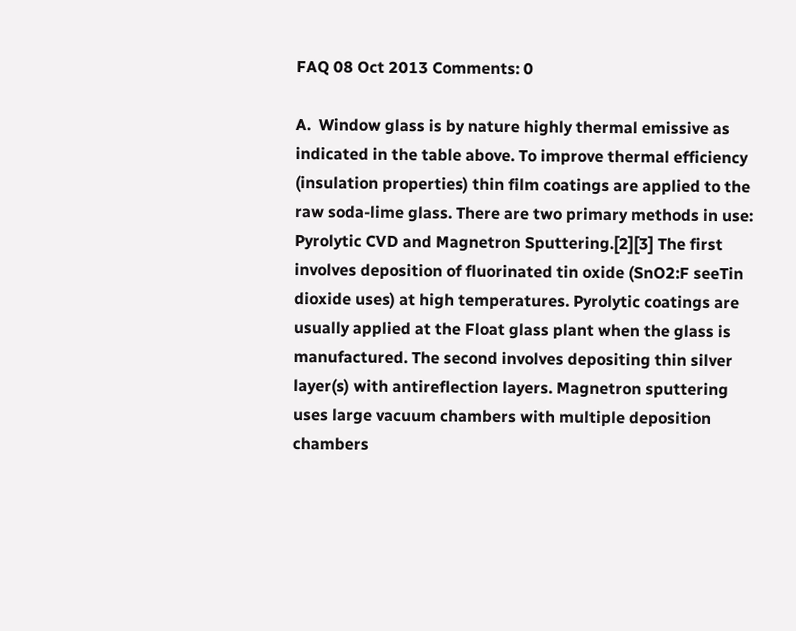FAQ 08 Oct 2013 Comments: 0

A.  Window glass is by nature highly thermal emissive as indicated in the table above. To improve thermal efficiency (insulation properties) thin film coatings are applied to the raw soda-lime glass. There are two primary methods in use: Pyrolytic CVD and Magnetron Sputtering.[2][3] The first involves deposition of fluorinated tin oxide (SnO2:F seeTin dioxide uses) at high temperatures. Pyrolytic coatings are usually applied at the Float glass plant when the glass is manufactured. The second involves depositing thin silver layer(s) with antireflection layers. Magnetron sputtering uses large vacuum chambers with multiple deposition chambers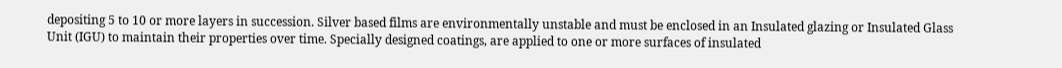depositing 5 to 10 or more layers in succession. Silver based films are environmentally unstable and must be enclosed in an Insulated glazing or Insulated Glass Unit (IGU) to maintain their properties over time. Specially designed coatings, are applied to one or more surfaces of insulated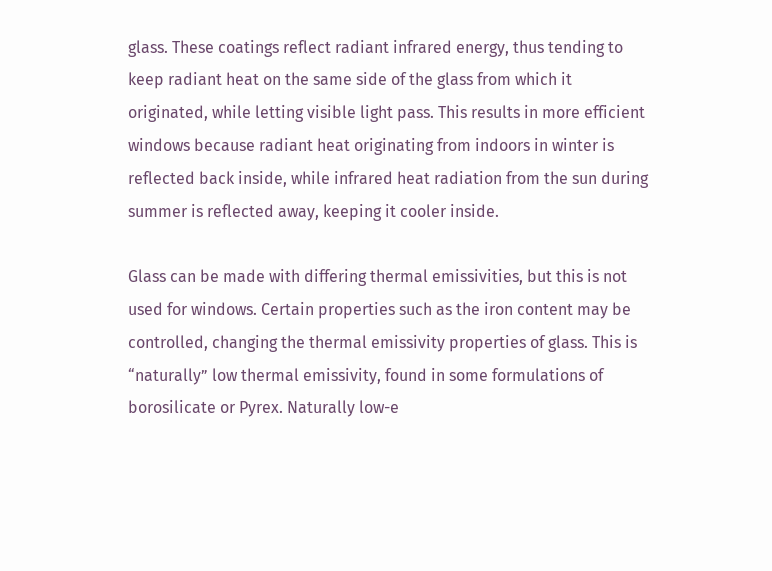glass. These coatings reflect radiant infrared energy, thus tending to keep radiant heat on the same side of the glass from which it originated, while letting visible light pass. This results in more efficient windows because radiant heat originating from indoors in winter is reflected back inside, while infrared heat radiation from the sun during summer is reflected away, keeping it cooler inside.

Glass can be made with differing thermal emissivities, but this is not used for windows. Certain properties such as the iron content may be controlled, changing the thermal emissivity properties of glass. This is “naturally” low thermal emissivity, found in some formulations of borosilicate or Pyrex. Naturally low-e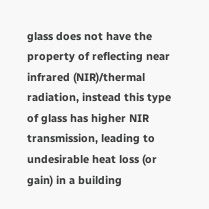glass does not have the property of reflecting near infrared (NIR)/thermal radiation, instead this type of glass has higher NIR transmission, leading to undesirable heat loss (or gain) in a building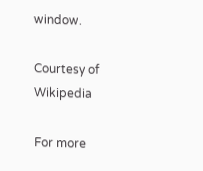window.

Courtesy of Wikipedia

For more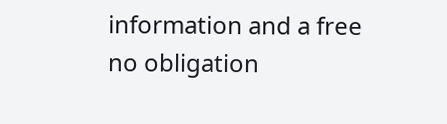information and a free no obligation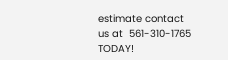estimate contact us at  561-310-1765 TODAY!